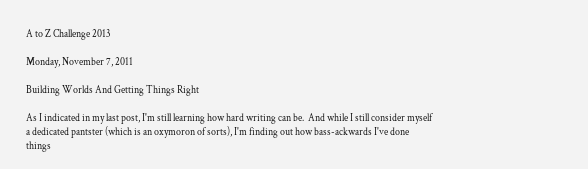A to Z Challenge 2013

Monday, November 7, 2011

Building Worlds And Getting Things Right

As I indicated in my last post, I'm still learning how hard writing can be.  And while I still consider myself a dedicated pantster (which is an oxymoron of sorts), I'm finding out how bass-ackwards I've done things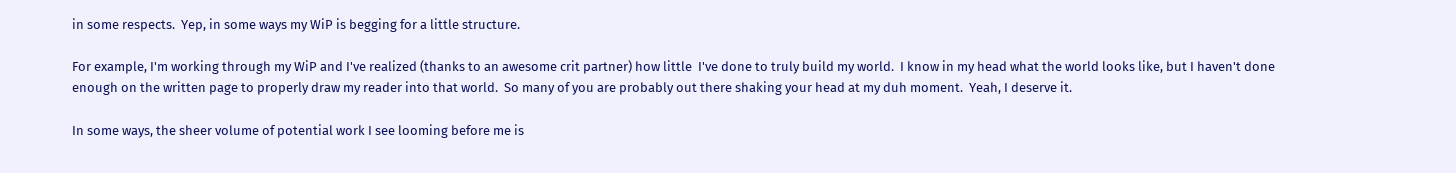in some respects.  Yep, in some ways my WiP is begging for a little structure.

For example, I'm working through my WiP and I've realized (thanks to an awesome crit partner) how little  I've done to truly build my world.  I know in my head what the world looks like, but I haven't done enough on the written page to properly draw my reader into that world.  So many of you are probably out there shaking your head at my duh moment.  Yeah, I deserve it.

In some ways, the sheer volume of potential work I see looming before me is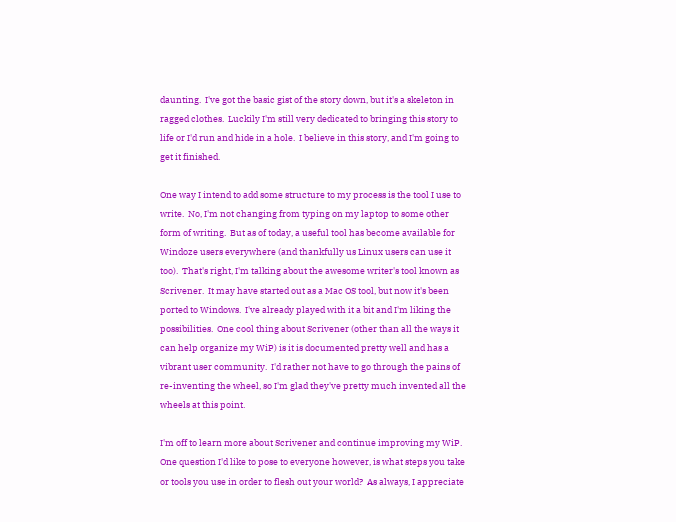daunting.  I've got the basic gist of the story down, but it's a skeleton in ragged clothes.  Luckily I'm still very dedicated to bringing this story to life or I'd run and hide in a hole.  I believe in this story, and I'm going to get it finished.

One way I intend to add some structure to my process is the tool I use to write.  No, I'm not changing from typing on my laptop to some other form of writing.  But as of today, a useful tool has become available for Windoze users everywhere (and thankfully us Linux users can use it too).  That's right, I'm talking about the awesome writer's tool known as Scrivener.  It may have started out as a Mac OS tool, but now it's been ported to Windows.  I've already played with it a bit and I'm liking the possibilities.  One cool thing about Scrivener (other than all the ways it can help organize my WiP) is it is documented pretty well and has a vibrant user community.  I'd rather not have to go through the pains of re-inventing the wheel, so I'm glad they've pretty much invented all the wheels at this point.

I'm off to learn more about Scrivener and continue improving my WiP.  One question I'd like to pose to everyone however, is what steps you take or tools you use in order to flesh out your world?  As always, I appreciate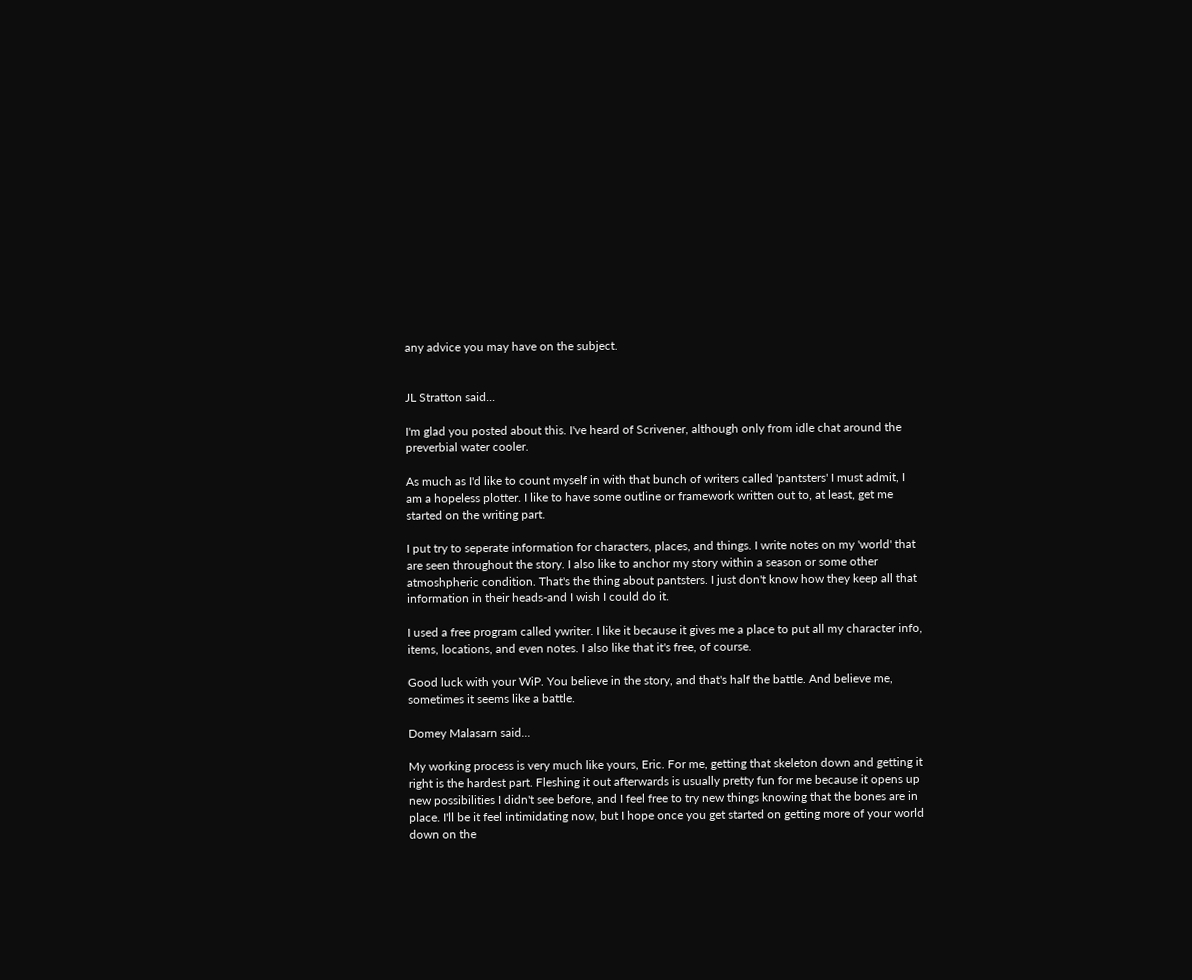any advice you may have on the subject.


JL Stratton said...

I'm glad you posted about this. I've heard of Scrivener, although only from idle chat around the preverbial water cooler.

As much as I'd like to count myself in with that bunch of writers called 'pantsters' I must admit, I am a hopeless plotter. I like to have some outline or framework written out to, at least, get me started on the writing part.

I put try to seperate information for characters, places, and things. I write notes on my 'world' that are seen throughout the story. I also like to anchor my story within a season or some other atmoshpheric condition. That's the thing about pantsters. I just don't know how they keep all that information in their heads-and I wish I could do it.

I used a free program called ywriter. I like it because it gives me a place to put all my character info, items, locations, and even notes. I also like that it's free, of course.

Good luck with your WiP. You believe in the story, and that's half the battle. And believe me, sometimes it seems like a battle.

Domey Malasarn said...

My working process is very much like yours, Eric. For me, getting that skeleton down and getting it right is the hardest part. Fleshing it out afterwards is usually pretty fun for me because it opens up new possibilities I didn't see before, and I feel free to try new things knowing that the bones are in place. I'll be it feel intimidating now, but I hope once you get started on getting more of your world down on the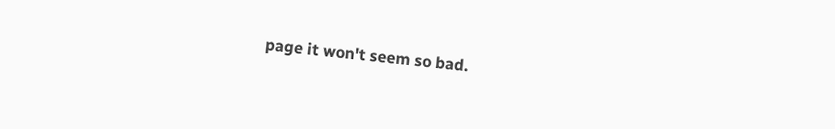page it won't seem so bad.